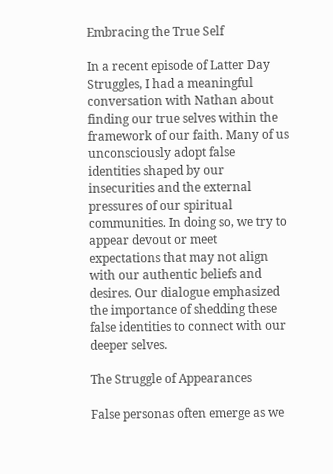Embracing the True Self

In a recent episode of Latter Day Struggles, I had a meaningful conversation with Nathan about finding our true selves within the framework of our faith. Many of us unconsciously adopt false identities shaped by our insecurities and the external pressures of our spiritual communities. In doing so, we try to appear devout or meet expectations that may not align with our authentic beliefs and desires. Our dialogue emphasized the importance of shedding these false identities to connect with our deeper selves.

The Struggle of Appearances

False personas often emerge as we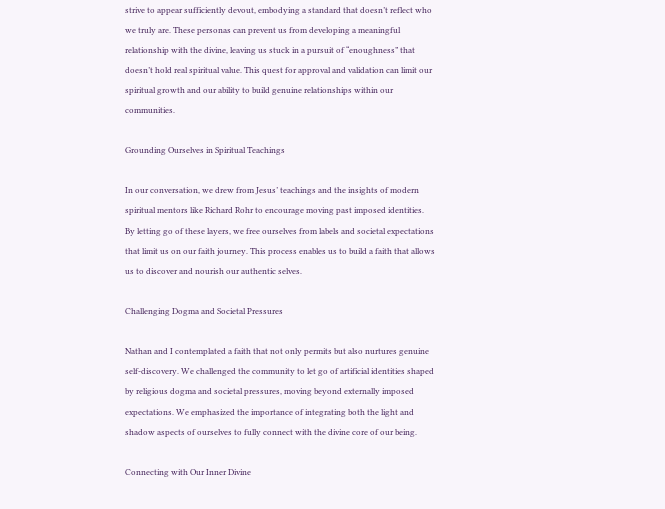strive to appear sufficiently devout, embodying a standard that doesn’t reflect who we truly are. These personas can prevent us from developing a meaningful relationship with the divine, leaving us stuck in a pursuit of “enoughness” that doesn’t hold real spiritual value. This quest for approval and validation can limit our spiritual growth and our ability to build genuine relationships within our communities.

Grounding Ourselves in Spiritual Teachings

In our conversation, we drew from Jesus’ teachings and the insights of modern spiritual mentors like Richard Rohr to encourage moving past imposed identities. By letting go of these layers, we free ourselves from labels and societal expectations that limit us on our faith journey. This process enables us to build a faith that allows us to discover and nourish our authentic selves.

Challenging Dogma and Societal Pressures

Nathan and I contemplated a faith that not only permits but also nurtures genuine self-discovery. We challenged the community to let go of artificial identities shaped by religious dogma and societal pressures, moving beyond externally imposed expectations. We emphasized the importance of integrating both the light and shadow aspects of ourselves to fully connect with the divine core of our being.

Connecting with Our Inner Divine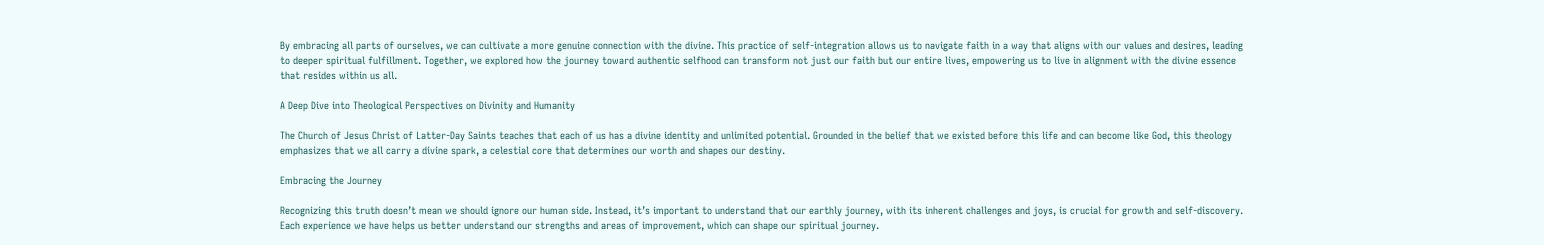By embracing all parts of ourselves, we can cultivate a more genuine connection with the divine. This practice of self-integration allows us to navigate faith in a way that aligns with our values and desires, leading to deeper spiritual fulfillment. Together, we explored how the journey toward authentic selfhood can transform not just our faith but our entire lives, empowering us to live in alignment with the divine essence that resides within us all.

A Deep Dive into Theological Perspectives on Divinity and Humanity

The Church of Jesus Christ of Latter-Day Saints teaches that each of us has a divine identity and unlimited potential. Grounded in the belief that we existed before this life and can become like God, this theology emphasizes that we all carry a divine spark, a celestial core that determines our worth and shapes our destiny.

Embracing the Journey

Recognizing this truth doesn’t mean we should ignore our human side. Instead, it’s important to understand that our earthly journey, with its inherent challenges and joys, is crucial for growth and self-discovery. Each experience we have helps us better understand our strengths and areas of improvement, which can shape our spiritual journey.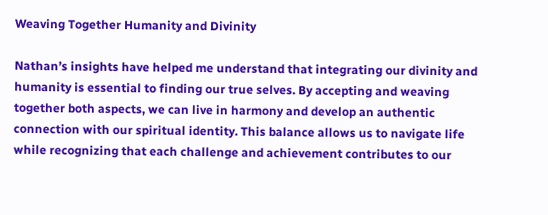Weaving Together Humanity and Divinity

Nathan’s insights have helped me understand that integrating our divinity and humanity is essential to finding our true selves. By accepting and weaving together both aspects, we can live in harmony and develop an authentic connection with our spiritual identity. This balance allows us to navigate life while recognizing that each challenge and achievement contributes to our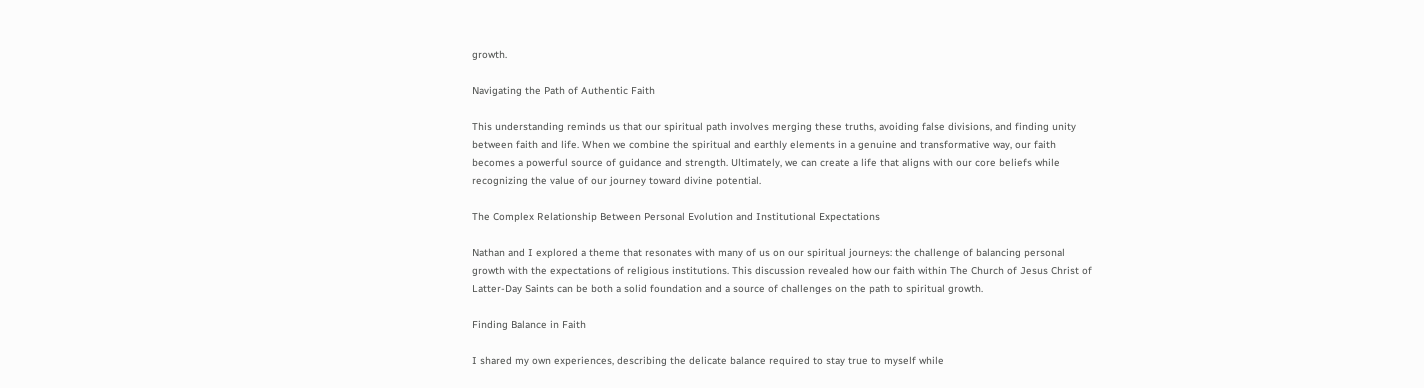growth.

Navigating the Path of Authentic Faith

This understanding reminds us that our spiritual path involves merging these truths, avoiding false divisions, and finding unity between faith and life. When we combine the spiritual and earthly elements in a genuine and transformative way, our faith becomes a powerful source of guidance and strength. Ultimately, we can create a life that aligns with our core beliefs while recognizing the value of our journey toward divine potential.

The Complex Relationship Between Personal Evolution and Institutional Expectations

Nathan and I explored a theme that resonates with many of us on our spiritual journeys: the challenge of balancing personal growth with the expectations of religious institutions. This discussion revealed how our faith within The Church of Jesus Christ of Latter-Day Saints can be both a solid foundation and a source of challenges on the path to spiritual growth.

Finding Balance in Faith

I shared my own experiences, describing the delicate balance required to stay true to myself while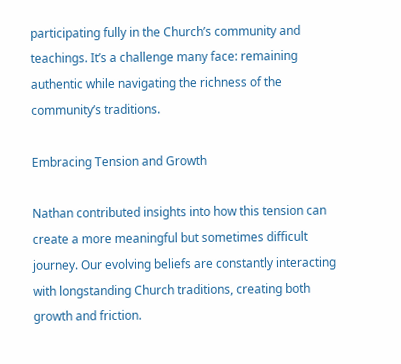participating fully in the Church’s community and teachings. It’s a challenge many face: remaining authentic while navigating the richness of the community’s traditions.

Embracing Tension and Growth

Nathan contributed insights into how this tension can create a more meaningful but sometimes difficult journey. Our evolving beliefs are constantly interacting with longstanding Church traditions, creating both growth and friction.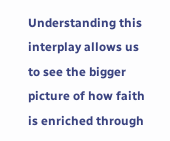Understanding this interplay allows us to see the bigger picture of how faith is enriched through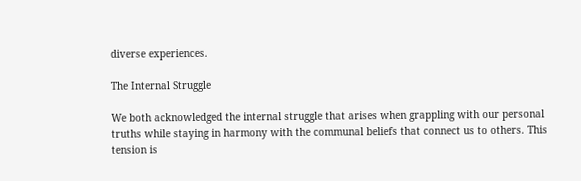diverse experiences.

The Internal Struggle

We both acknowledged the internal struggle that arises when grappling with our personal truths while staying in harmony with the communal beliefs that connect us to others. This tension is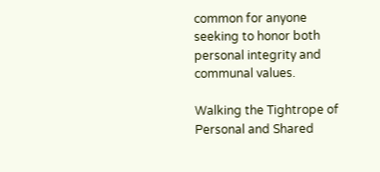common for anyone seeking to honor both personal integrity and communal values.

Walking the Tightrope of Personal and Shared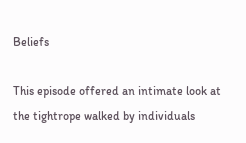Beliefs

This episode offered an intimate look at the tightrope walked by individuals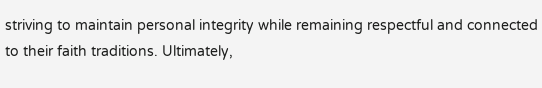striving to maintain personal integrity while remaining respectful and connected to their faith traditions. Ultimately,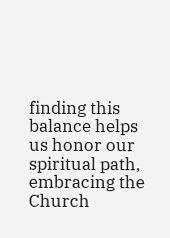finding this balance helps us honor our spiritual path, embracing the Church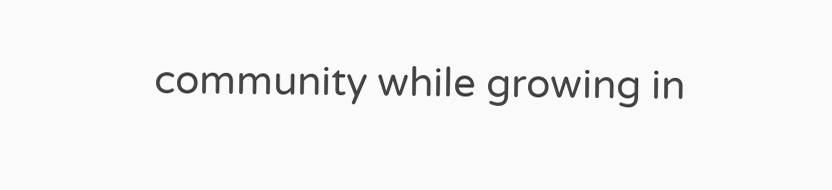community while growing in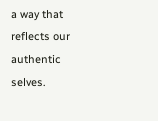a way that reflects our authentic selves.